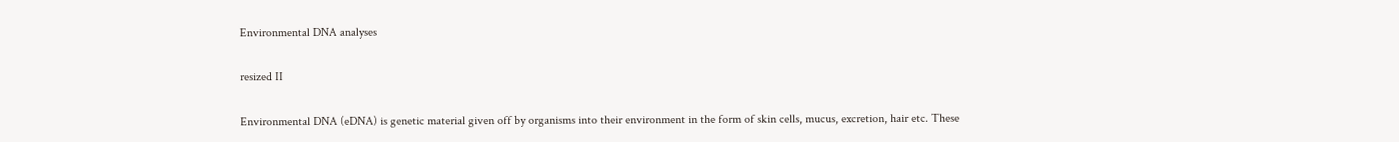Environmental DNA analyses

resized II

Environmental DNA (eDNA) is genetic material given off by organisms into their environment in the form of skin cells, mucus, excretion, hair etc. These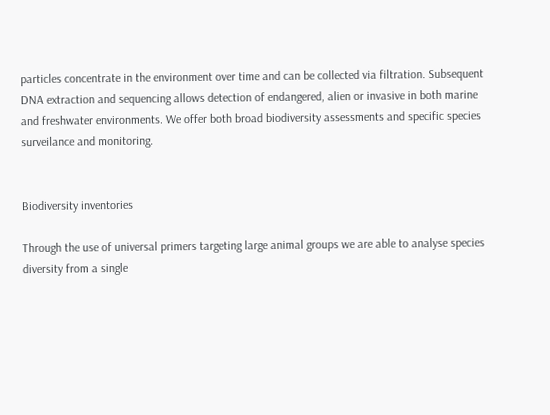particles concentrate in the environment over time and can be collected via filtration. Subsequent DNA extraction and sequencing allows detection of endangered, alien or invasive in both marine and freshwater environments. We offer both broad biodiversity assessments and specific species surveilance and monitoring.


Biodiversity inventories

Through the use of universal primers targeting large animal groups we are able to analyse species diversity from a single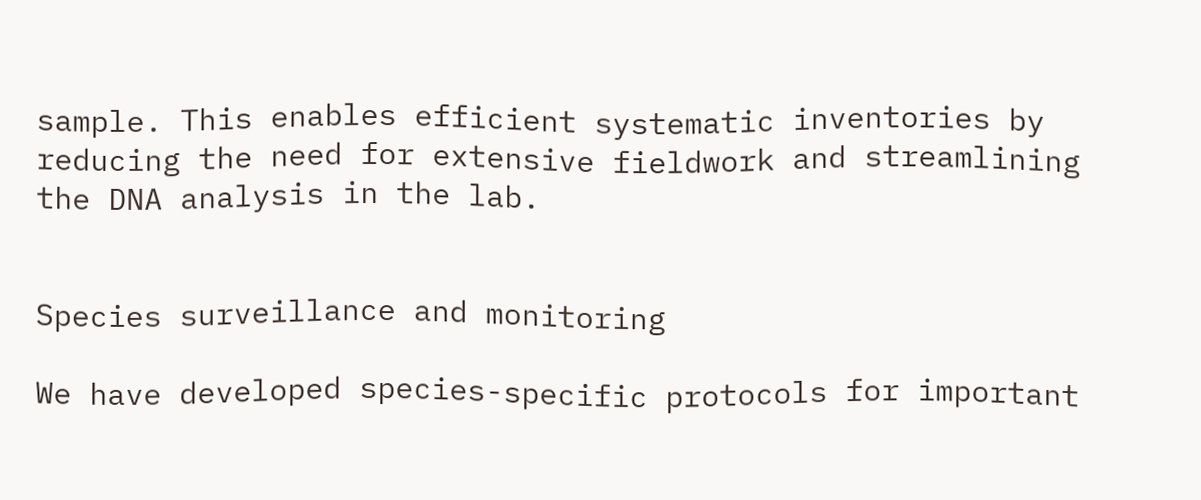sample. This enables efficient systematic inventories by reducing the need for extensive fieldwork and streamlining the DNA analysis in the lab.


Species surveillance and monitoring

We have developed species-specific protocols for important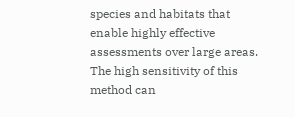species and habitats that enable highly effective assessments over large areas. The high sensitivity of this method can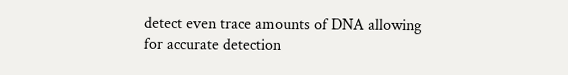detect even trace amounts of DNA allowing for accurate detection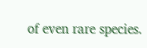of even rare species.